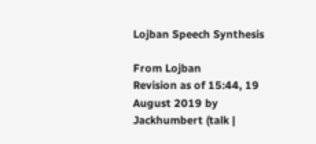Lojban Speech Synthesis

From Lojban
Revision as of 15:44, 19 August 2019 by Jackhumbert (talk |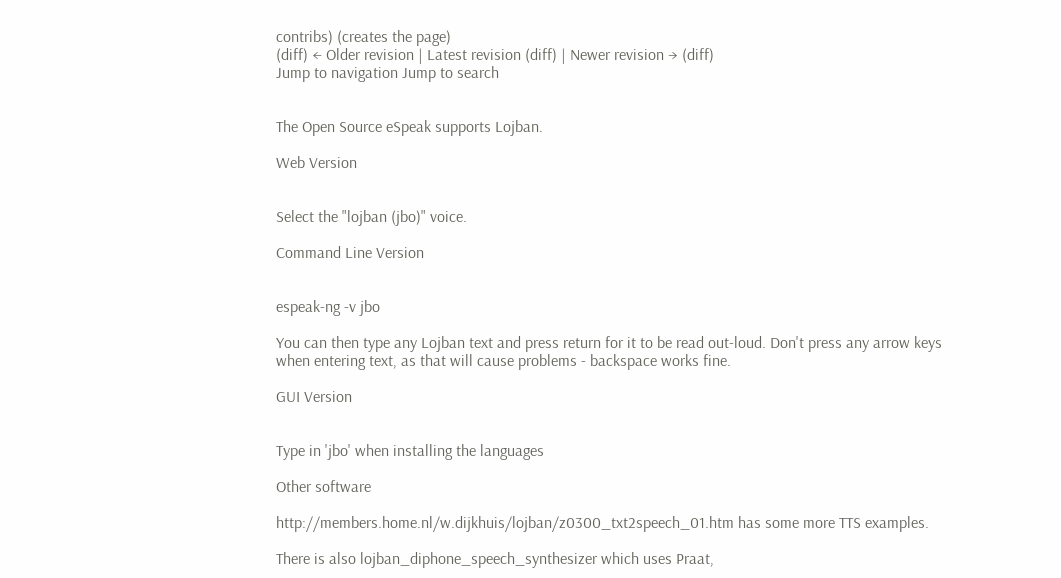contribs) (creates the page)
(diff) ← Older revision | Latest revision (diff) | Newer revision → (diff)
Jump to navigation Jump to search


The Open Source eSpeak supports Lojban.

Web Version


Select the "lojban (jbo)" voice.

Command Line Version


espeak-ng -v jbo

You can then type any Lojban text and press return for it to be read out-loud. Don't press any arrow keys when entering text, as that will cause problems - backspace works fine.

GUI Version


Type in 'jbo' when installing the languages

Other software

http://members.home.nl/w.dijkhuis/lojban/z0300_txt2speech_01.htm has some more TTS examples.

There is also lojban_diphone_speech_synthesizer which uses Praat,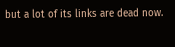but a lot of its links are dead now.